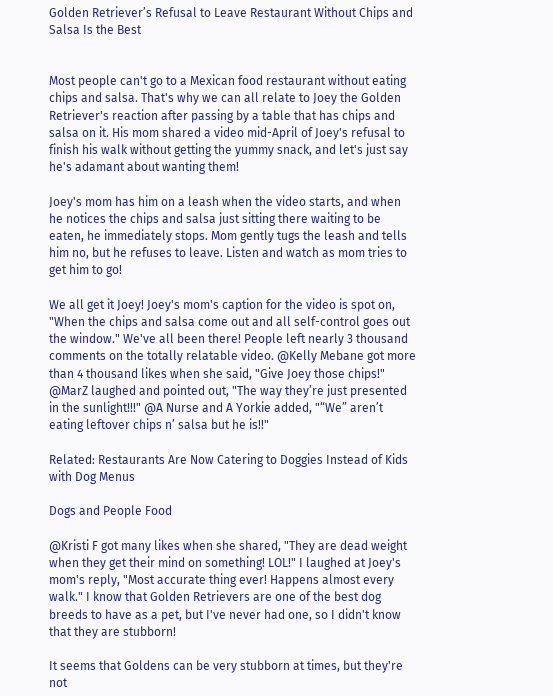Golden Retriever’s Refusal to Leave Restaurant Without Chips and Salsa Is the Best


Most people can't go to a Mexican food restaurant without eating chips and salsa. That's why we can all relate to Joey the Golden Retriever's reaction after passing by a table that has chips and salsa on it. His mom shared a video mid-April of Joey's refusal to finish his walk without getting the yummy snack, and let's just say he's adamant about wanting them!

Joey's mom has him on a leash when the video starts, and when he notices the chips and salsa just sitting there waiting to be eaten, he immediately stops. Mom gently tugs the leash and tells him no, but he refuses to leave. Listen and watch as mom tries to get him to go!

We all get it Joey! Joey's mom's caption for the video is spot on, "When the chips and salsa come out and all self-control goes out the window." We've all been there! People left nearly 3 thousand comments on the totally relatable video. @Kelly Mebane got more than 4 thousand likes when she said, "Give Joey those chips!" @MarZ laughed and pointed out, "The way they’re just presented in the sunlight!!!" @A Nurse and A Yorkie added, "“We” aren’t eating leftover chips n’ salsa but he is!!"

Related: Restaurants Are Now Catering to Doggies Instead of Kids with Dog Menus

Dogs and People Food

@Kristi F got many likes when she shared, "They are dead weight when they get their mind on something! LOL!" I laughed at Joey's mom's reply, "Most accurate thing ever! Happens almost every walk." I know that Golden Retrievers are one of the best dog breeds to have as a pet, but I've never had one, so I didn't know that they are stubborn!

It seems that Goldens can be very stubborn at times, but they're not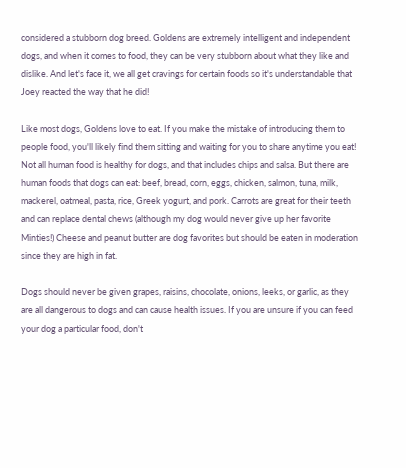considered a stubborn dog breed. Goldens are extremely intelligent and independent dogs, and when it comes to food, they can be very stubborn about what they like and dislike. And let's face it, we all get cravings for certain foods so it's understandable that Joey reacted the way that he did!

Like most dogs, Goldens love to eat. If you make the mistake of introducing them to people food, you'll likely find them sitting and waiting for you to share anytime you eat! Not all human food is healthy for dogs, and that includes chips and salsa. But there are human foods that dogs can eat: beef, bread, corn, eggs, chicken, salmon, tuna, milk, mackerel, oatmeal, pasta, rice, Greek yogurt, and pork. Carrots are great for their teeth and can replace dental chews (although my dog would never give up her favorite Minties!) Cheese and peanut butter are dog favorites but should be eaten in moderation since they are high in fat.

Dogs should never be given grapes, raisins, chocolate, onions, leeks, or garlic, as they are all dangerous to dogs and can cause health issues. If you are unsure if you can feed your dog a particular food, don't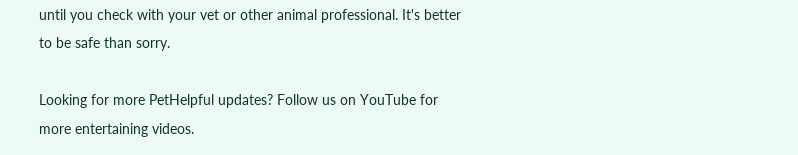until you check with your vet or other animal professional. It's better to be safe than sorry.

Looking for more PetHelpful updates? Follow us on YouTube for more entertaining videos.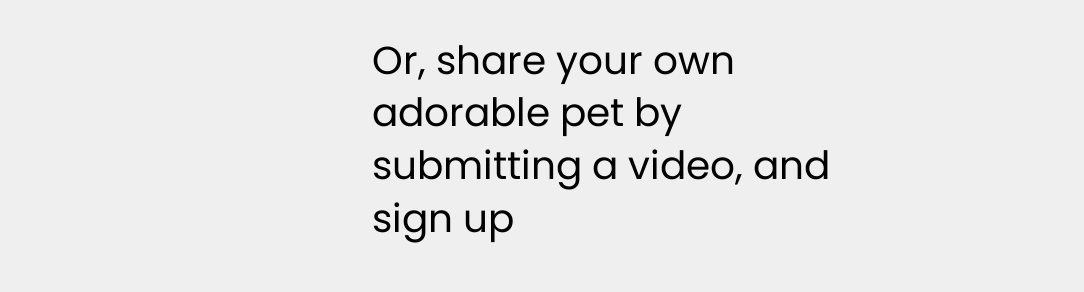Or, share your own adorable pet by submitting a video, and sign up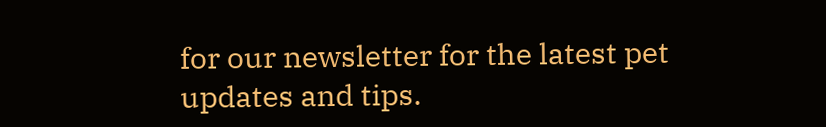for our newsletter for the latest pet updates and tips.